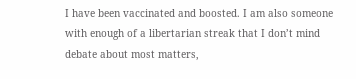I have been vaccinated and boosted. I am also someone with enough of a libertarian streak that I don’t mind debate about most matters,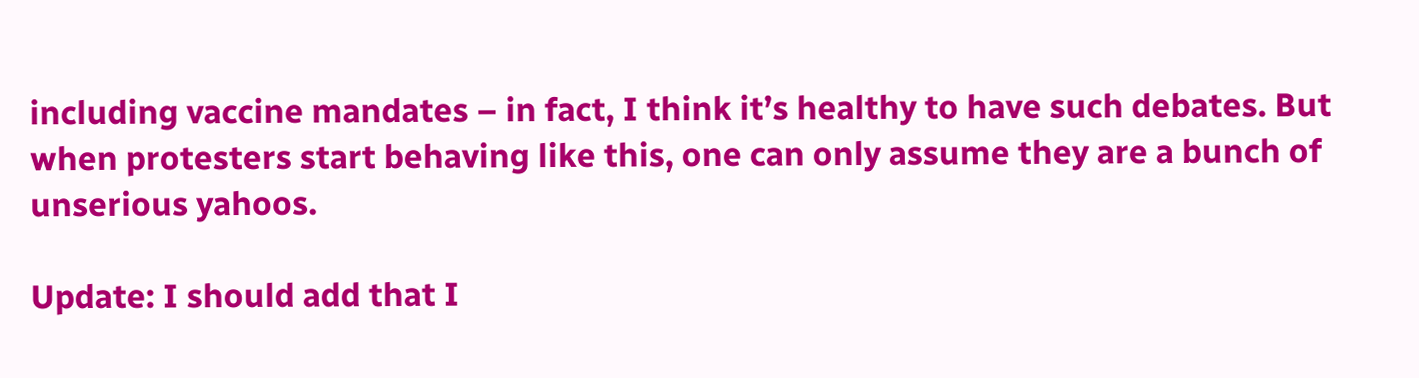including vaccine mandates – in fact, I think it’s healthy to have such debates. But when protesters start behaving like this, one can only assume they are a bunch of unserious yahoos.

Update: I should add that I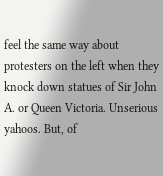feel the same way about protesters on the left when they knock down statues of Sir John A. or Queen Victoria. Unserious yahoos. But, of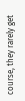course, they rarely get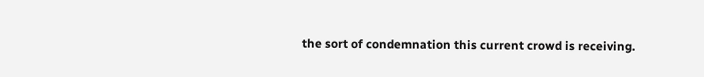the sort of condemnation this current crowd is receiving.